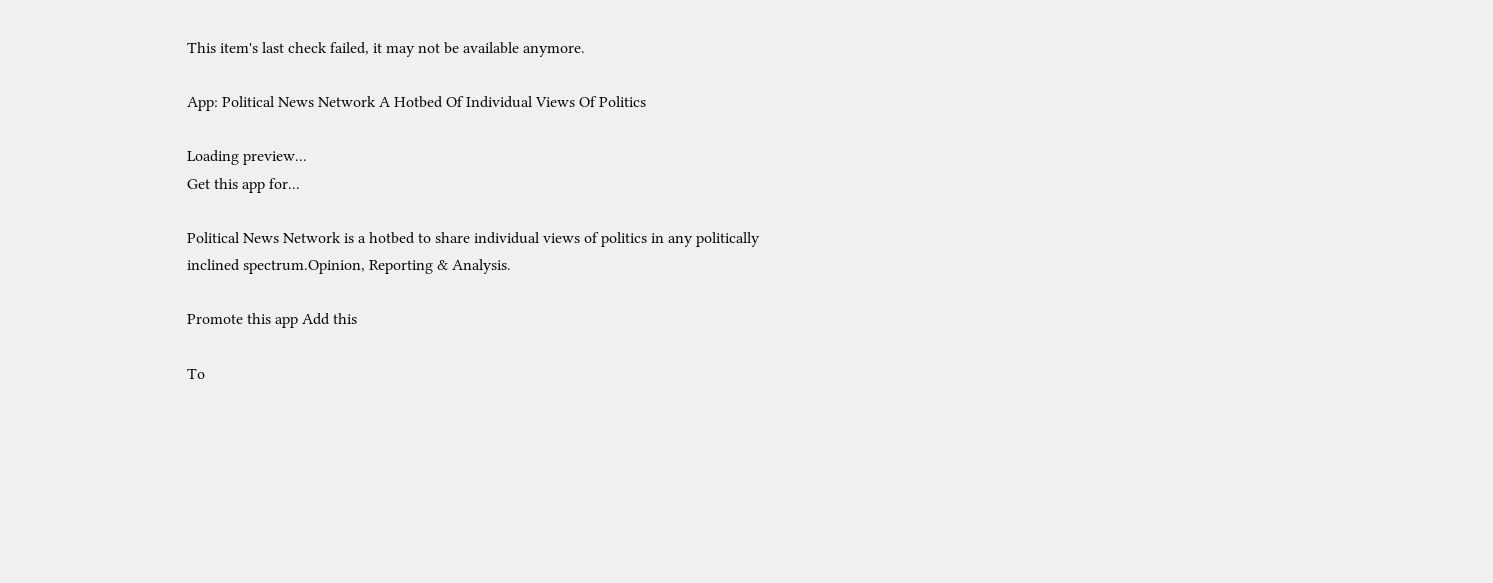This item's last check failed, it may not be available anymore.

App: Political News Network A Hotbed Of Individual Views Of Politics

Loading preview...
Get this app for...

Political News Network is a hotbed to share individual views of politics in any politically inclined spectrum.Opinion, Reporting & Analysis.

Promote this app Add this

To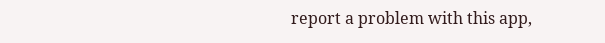report a problem with this app,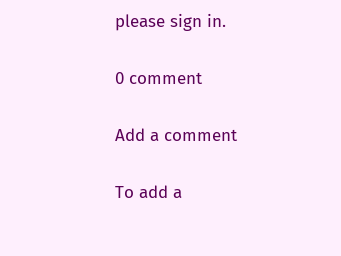please sign in.

0 comment

Add a comment

To add a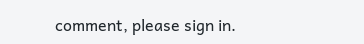comment, please sign in.